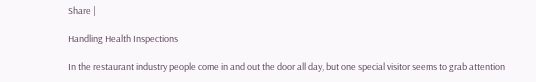Share |

Handling Health Inspections

In the restaurant industry people come in and out the door all day, but one special visitor seems to grab attention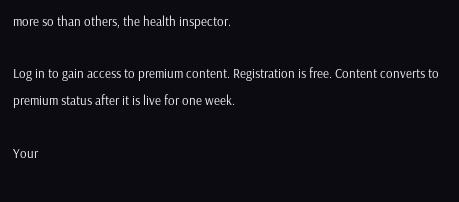more so than others, the health inspector.

Log in to gain access to premium content. Registration is free. Content converts to premium status after it is live for one week.

Your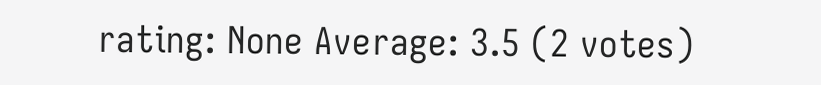rating: None Average: 3.5 (2 votes)